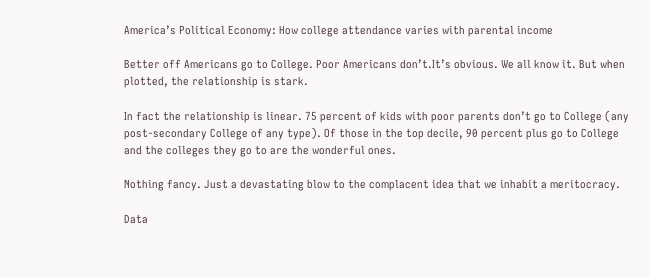America’s Political Economy: How college attendance varies with parental income

Better off Americans go to College. Poor Americans don’t.It’s obvious. We all know it. But when plotted, the relationship is stark.

In fact the relationship is linear. 75 percent of kids with poor parents don’t go to College (any post-secondary College of any type). Of those in the top decile, 90 percent plus go to College and the colleges they go to are the wonderful ones.

Nothing fancy. Just a devastating blow to the complacent idea that we inhabit a meritocracy.

Data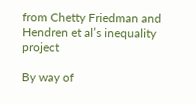from Chetty Friedman and Hendren et al’s inequality project

By way of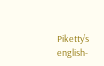Piketty’s english-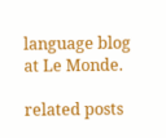language blog at Le Monde.

related posts